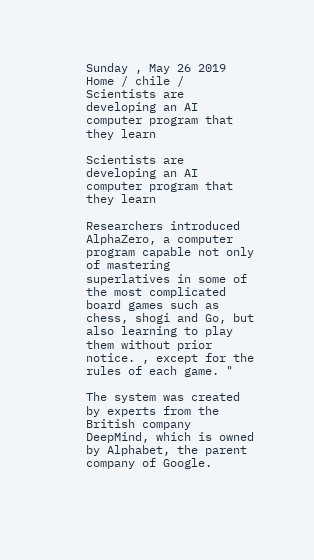Sunday , May 26 2019
Home / chile / Scientists are developing an AI computer program that they learn

Scientists are developing an AI computer program that they learn

Researchers introduced AlphaZero, a computer program capable not only of mastering superlatives in some of the most complicated board games such as chess, shogi and Go, but also learning to play them without prior notice. , except for the rules of each game. "

The system was created by experts from the British company DeepMind, which is owned by Alphabet, the parent company of Google.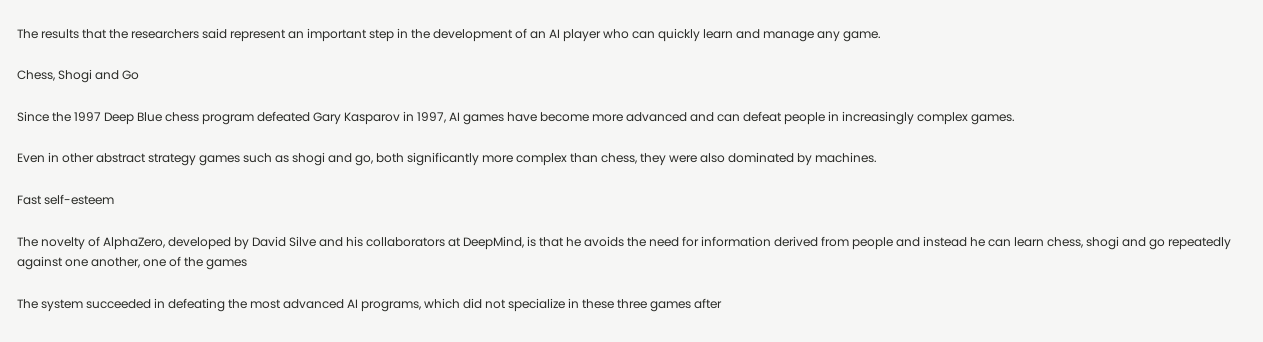The results that the researchers said represent an important step in the development of an AI player who can quickly learn and manage any game.

Chess, Shogi and Go

Since the 1997 Deep Blue chess program defeated Gary Kasparov in 1997, AI games have become more advanced and can defeat people in increasingly complex games.

Even in other abstract strategy games such as shogi and go, both significantly more complex than chess, they were also dominated by machines.

Fast self-esteem

The novelty of AlphaZero, developed by David Silve and his collaborators at DeepMind, is that he avoids the need for information derived from people and instead he can learn chess, shogi and go repeatedly against one another, one of the games

The system succeeded in defeating the most advanced AI programs, which did not specialize in these three games after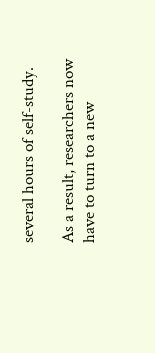several hours of self-study.

As a result, researchers now have to turn to a new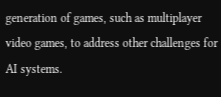generation of games, such as multiplayer video games, to address other challenges for AI systems.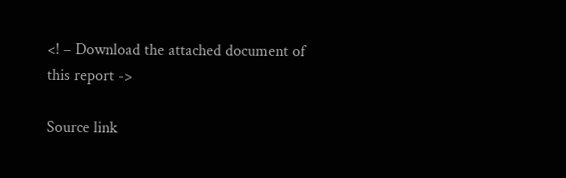<! – Download the attached document of this report ->

Source link